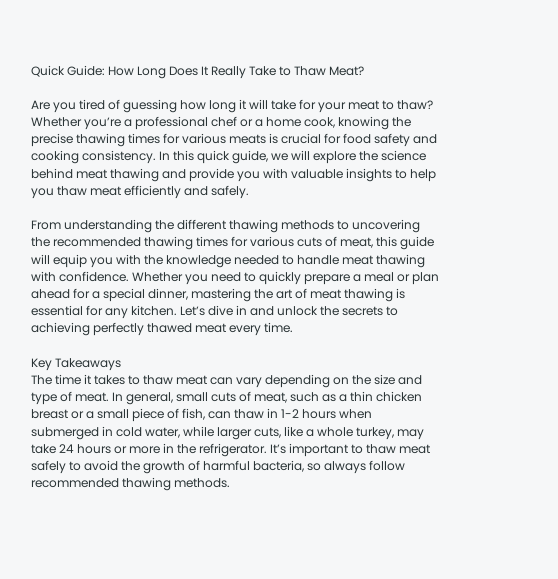Quick Guide: How Long Does It Really Take to Thaw Meat?

Are you tired of guessing how long it will take for your meat to thaw? Whether you’re a professional chef or a home cook, knowing the precise thawing times for various meats is crucial for food safety and cooking consistency. In this quick guide, we will explore the science behind meat thawing and provide you with valuable insights to help you thaw meat efficiently and safely.

From understanding the different thawing methods to uncovering the recommended thawing times for various cuts of meat, this guide will equip you with the knowledge needed to handle meat thawing with confidence. Whether you need to quickly prepare a meal or plan ahead for a special dinner, mastering the art of meat thawing is essential for any kitchen. Let’s dive in and unlock the secrets to achieving perfectly thawed meat every time.

Key Takeaways
The time it takes to thaw meat can vary depending on the size and type of meat. In general, small cuts of meat, such as a thin chicken breast or a small piece of fish, can thaw in 1-2 hours when submerged in cold water, while larger cuts, like a whole turkey, may take 24 hours or more in the refrigerator. It’s important to thaw meat safely to avoid the growth of harmful bacteria, so always follow recommended thawing methods.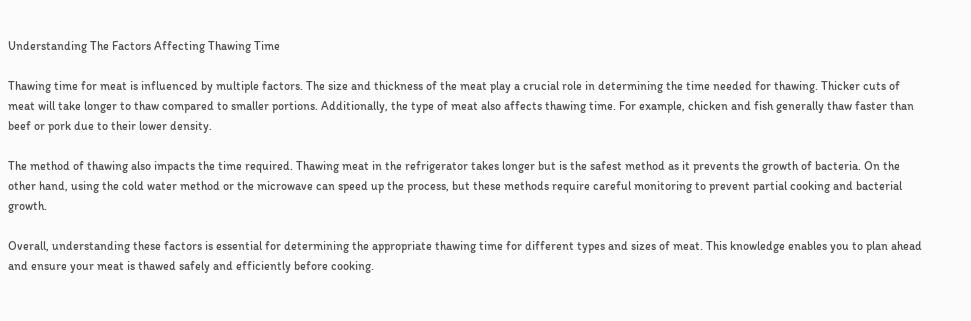Understanding The Factors Affecting Thawing Time

Thawing time for meat is influenced by multiple factors. The size and thickness of the meat play a crucial role in determining the time needed for thawing. Thicker cuts of meat will take longer to thaw compared to smaller portions. Additionally, the type of meat also affects thawing time. For example, chicken and fish generally thaw faster than beef or pork due to their lower density.

The method of thawing also impacts the time required. Thawing meat in the refrigerator takes longer but is the safest method as it prevents the growth of bacteria. On the other hand, using the cold water method or the microwave can speed up the process, but these methods require careful monitoring to prevent partial cooking and bacterial growth.

Overall, understanding these factors is essential for determining the appropriate thawing time for different types and sizes of meat. This knowledge enables you to plan ahead and ensure your meat is thawed safely and efficiently before cooking.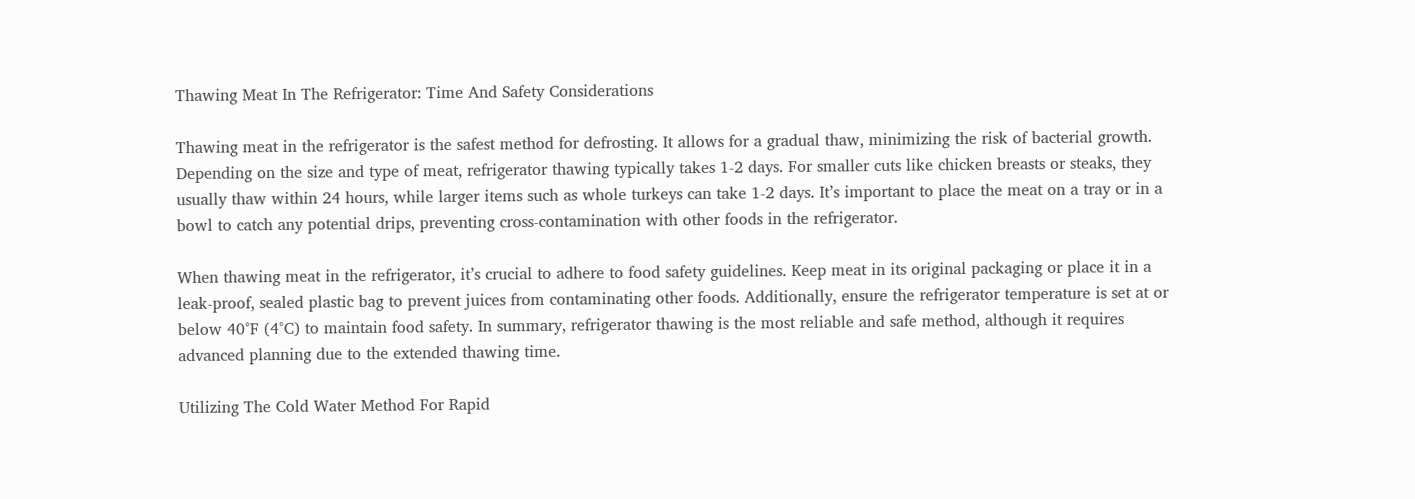Thawing Meat In The Refrigerator: Time And Safety Considerations

Thawing meat in the refrigerator is the safest method for defrosting. It allows for a gradual thaw, minimizing the risk of bacterial growth. Depending on the size and type of meat, refrigerator thawing typically takes 1-2 days. For smaller cuts like chicken breasts or steaks, they usually thaw within 24 hours, while larger items such as whole turkeys can take 1-2 days. It’s important to place the meat on a tray or in a bowl to catch any potential drips, preventing cross-contamination with other foods in the refrigerator.

When thawing meat in the refrigerator, it’s crucial to adhere to food safety guidelines. Keep meat in its original packaging or place it in a leak-proof, sealed plastic bag to prevent juices from contaminating other foods. Additionally, ensure the refrigerator temperature is set at or below 40°F (4°C) to maintain food safety. In summary, refrigerator thawing is the most reliable and safe method, although it requires advanced planning due to the extended thawing time.

Utilizing The Cold Water Method For Rapid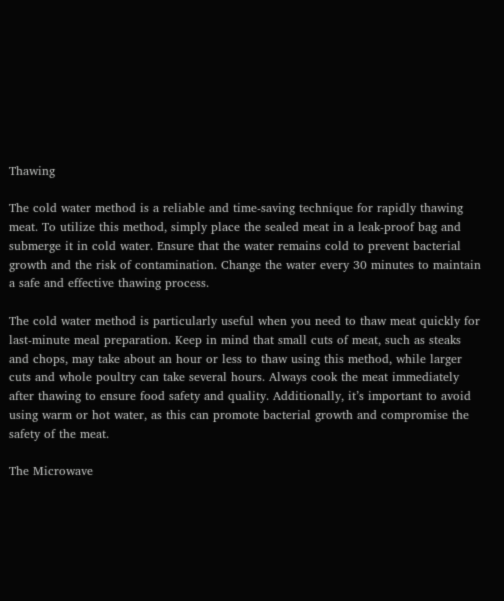Thawing

The cold water method is a reliable and time-saving technique for rapidly thawing meat. To utilize this method, simply place the sealed meat in a leak-proof bag and submerge it in cold water. Ensure that the water remains cold to prevent bacterial growth and the risk of contamination. Change the water every 30 minutes to maintain a safe and effective thawing process.

The cold water method is particularly useful when you need to thaw meat quickly for last-minute meal preparation. Keep in mind that small cuts of meat, such as steaks and chops, may take about an hour or less to thaw using this method, while larger cuts and whole poultry can take several hours. Always cook the meat immediately after thawing to ensure food safety and quality. Additionally, it’s important to avoid using warm or hot water, as this can promote bacterial growth and compromise the safety of the meat.

The Microwave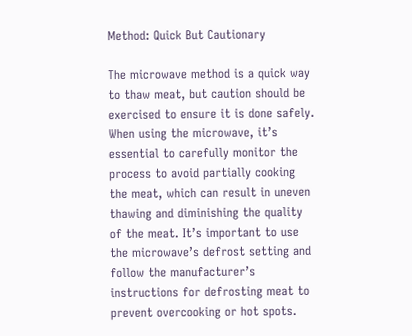Method: Quick But Cautionary

The microwave method is a quick way to thaw meat, but caution should be exercised to ensure it is done safely. When using the microwave, it’s essential to carefully monitor the process to avoid partially cooking the meat, which can result in uneven thawing and diminishing the quality of the meat. It’s important to use the microwave’s defrost setting and follow the manufacturer’s instructions for defrosting meat to prevent overcooking or hot spots.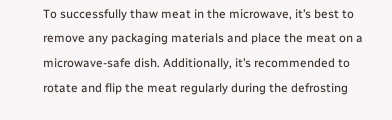To successfully thaw meat in the microwave, it’s best to remove any packaging materials and place the meat on a microwave-safe dish. Additionally, it’s recommended to rotate and flip the meat regularly during the defrosting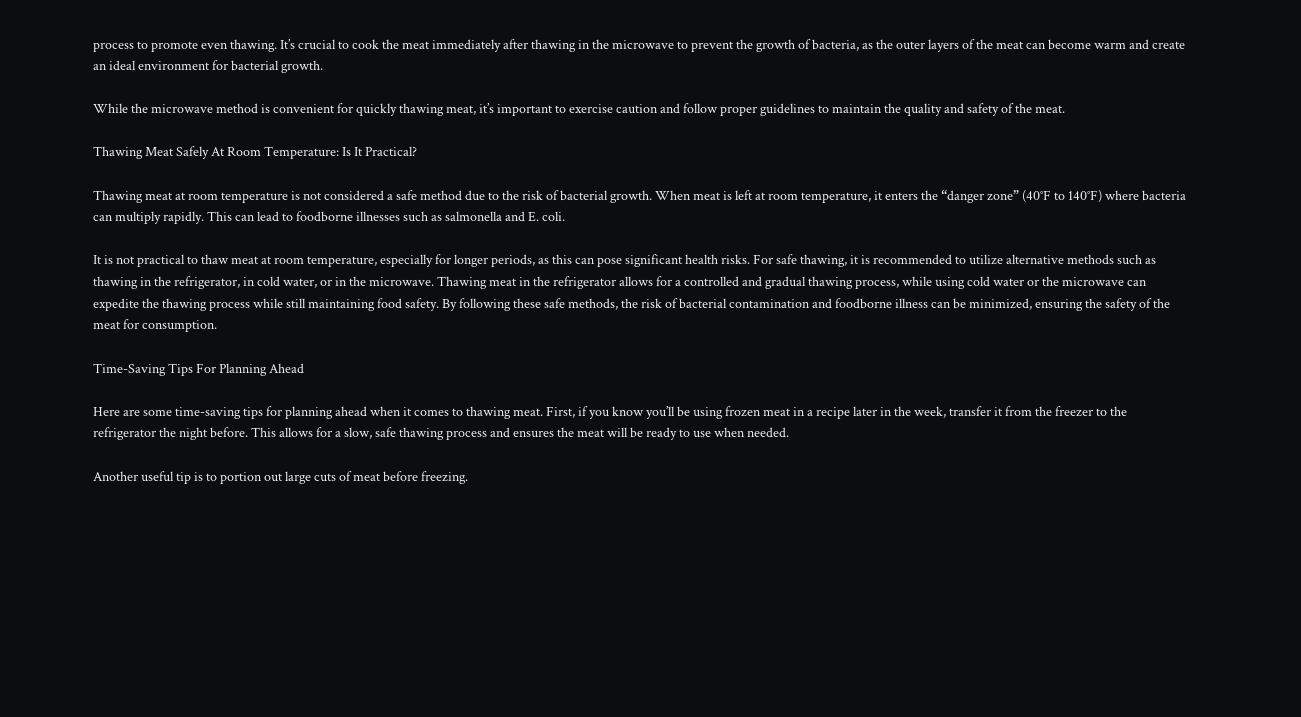process to promote even thawing. It’s crucial to cook the meat immediately after thawing in the microwave to prevent the growth of bacteria, as the outer layers of the meat can become warm and create an ideal environment for bacterial growth.

While the microwave method is convenient for quickly thawing meat, it’s important to exercise caution and follow proper guidelines to maintain the quality and safety of the meat.

Thawing Meat Safely At Room Temperature: Is It Practical?

Thawing meat at room temperature is not considered a safe method due to the risk of bacterial growth. When meat is left at room temperature, it enters the “danger zone” (40°F to 140°F) where bacteria can multiply rapidly. This can lead to foodborne illnesses such as salmonella and E. coli.

It is not practical to thaw meat at room temperature, especially for longer periods, as this can pose significant health risks. For safe thawing, it is recommended to utilize alternative methods such as thawing in the refrigerator, in cold water, or in the microwave. Thawing meat in the refrigerator allows for a controlled and gradual thawing process, while using cold water or the microwave can expedite the thawing process while still maintaining food safety. By following these safe methods, the risk of bacterial contamination and foodborne illness can be minimized, ensuring the safety of the meat for consumption.

Time-Saving Tips For Planning Ahead

Here are some time-saving tips for planning ahead when it comes to thawing meat. First, if you know you’ll be using frozen meat in a recipe later in the week, transfer it from the freezer to the refrigerator the night before. This allows for a slow, safe thawing process and ensures the meat will be ready to use when needed.

Another useful tip is to portion out large cuts of meat before freezing.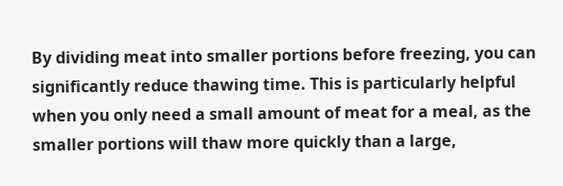By dividing meat into smaller portions before freezing, you can significantly reduce thawing time. This is particularly helpful when you only need a small amount of meat for a meal, as the smaller portions will thaw more quickly than a large,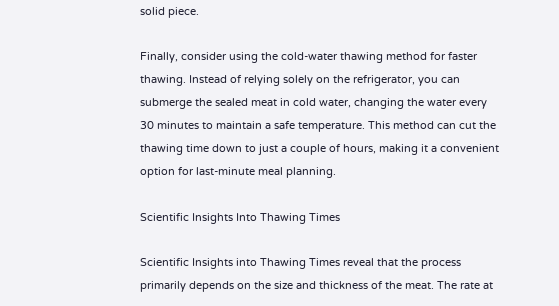solid piece.

Finally, consider using the cold-water thawing method for faster thawing. Instead of relying solely on the refrigerator, you can submerge the sealed meat in cold water, changing the water every 30 minutes to maintain a safe temperature. This method can cut the thawing time down to just a couple of hours, making it a convenient option for last-minute meal planning.

Scientific Insights Into Thawing Times

Scientific Insights into Thawing Times reveal that the process primarily depends on the size and thickness of the meat. The rate at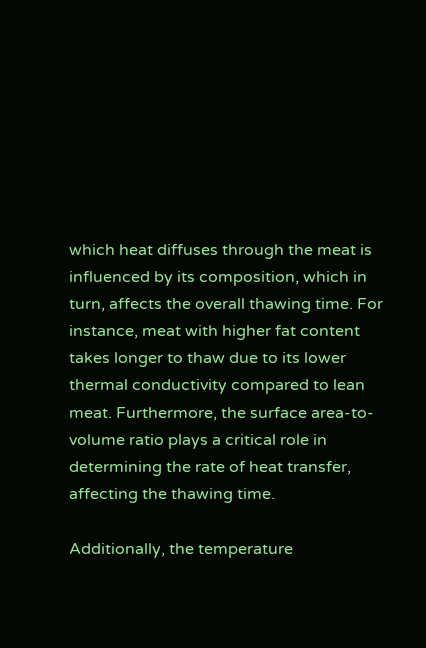which heat diffuses through the meat is influenced by its composition, which in turn, affects the overall thawing time. For instance, meat with higher fat content takes longer to thaw due to its lower thermal conductivity compared to lean meat. Furthermore, the surface area-to-volume ratio plays a critical role in determining the rate of heat transfer, affecting the thawing time.

Additionally, the temperature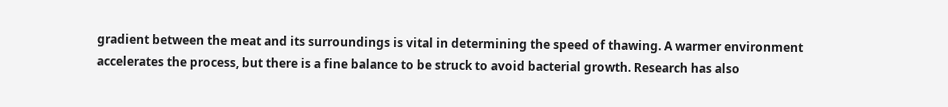gradient between the meat and its surroundings is vital in determining the speed of thawing. A warmer environment accelerates the process, but there is a fine balance to be struck to avoid bacterial growth. Research has also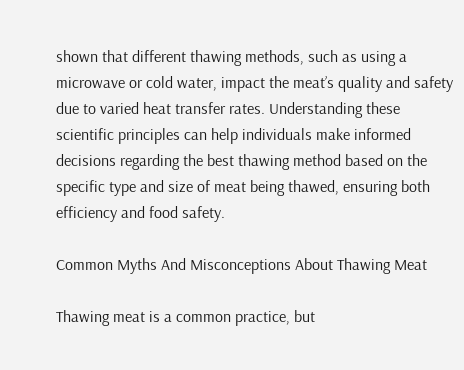shown that different thawing methods, such as using a microwave or cold water, impact the meat’s quality and safety due to varied heat transfer rates. Understanding these scientific principles can help individuals make informed decisions regarding the best thawing method based on the specific type and size of meat being thawed, ensuring both efficiency and food safety.

Common Myths And Misconceptions About Thawing Meat

Thawing meat is a common practice, but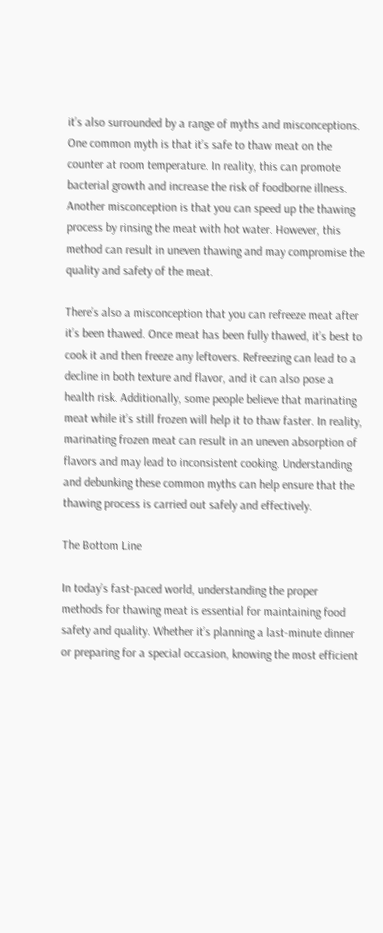it’s also surrounded by a range of myths and misconceptions. One common myth is that it’s safe to thaw meat on the counter at room temperature. In reality, this can promote bacterial growth and increase the risk of foodborne illness. Another misconception is that you can speed up the thawing process by rinsing the meat with hot water. However, this method can result in uneven thawing and may compromise the quality and safety of the meat.

There’s also a misconception that you can refreeze meat after it’s been thawed. Once meat has been fully thawed, it’s best to cook it and then freeze any leftovers. Refreezing can lead to a decline in both texture and flavor, and it can also pose a health risk. Additionally, some people believe that marinating meat while it’s still frozen will help it to thaw faster. In reality, marinating frozen meat can result in an uneven absorption of flavors and may lead to inconsistent cooking. Understanding and debunking these common myths can help ensure that the thawing process is carried out safely and effectively.

The Bottom Line

In today’s fast-paced world, understanding the proper methods for thawing meat is essential for maintaining food safety and quality. Whether it’s planning a last-minute dinner or preparing for a special occasion, knowing the most efficient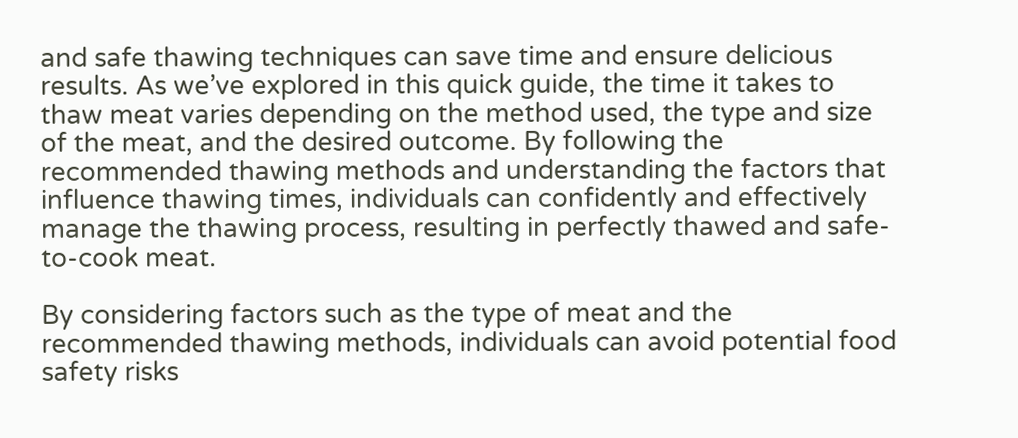and safe thawing techniques can save time and ensure delicious results. As we’ve explored in this quick guide, the time it takes to thaw meat varies depending on the method used, the type and size of the meat, and the desired outcome. By following the recommended thawing methods and understanding the factors that influence thawing times, individuals can confidently and effectively manage the thawing process, resulting in perfectly thawed and safe-to-cook meat.

By considering factors such as the type of meat and the recommended thawing methods, individuals can avoid potential food safety risks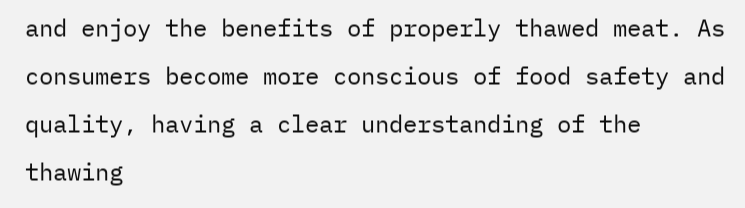and enjoy the benefits of properly thawed meat. As consumers become more conscious of food safety and quality, having a clear understanding of the thawing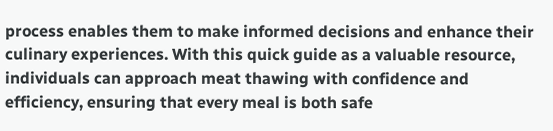process enables them to make informed decisions and enhance their culinary experiences. With this quick guide as a valuable resource, individuals can approach meat thawing with confidence and efficiency, ensuring that every meal is both safe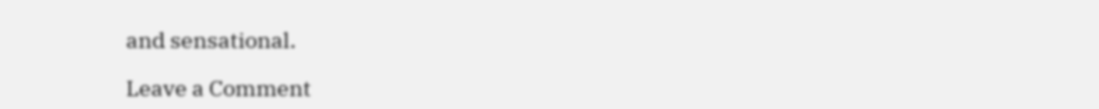and sensational.

Leave a Comment